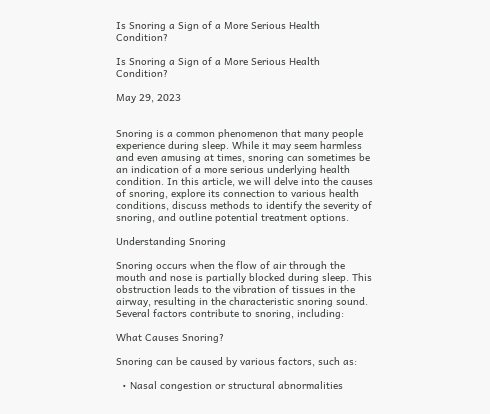Is Snoring a Sign of a More Serious Health Condition?

Is Snoring a Sign of a More Serious Health Condition?

May 29, 2023


Snoring is a common phenomenon that many people experience during sleep. While it may seem harmless and even amusing at times, snoring can sometimes be an indication of a more serious underlying health condition. In this article, we will delve into the causes of snoring, explore its connection to various health conditions, discuss methods to identify the severity of snoring, and outline potential treatment options.

Understanding Snoring

Snoring occurs when the flow of air through the mouth and nose is partially blocked during sleep. This obstruction leads to the vibration of tissues in the airway, resulting in the characteristic snoring sound. Several factors contribute to snoring, including:

What Causes Snoring?

Snoring can be caused by various factors, such as:

  • Nasal congestion or structural abnormalities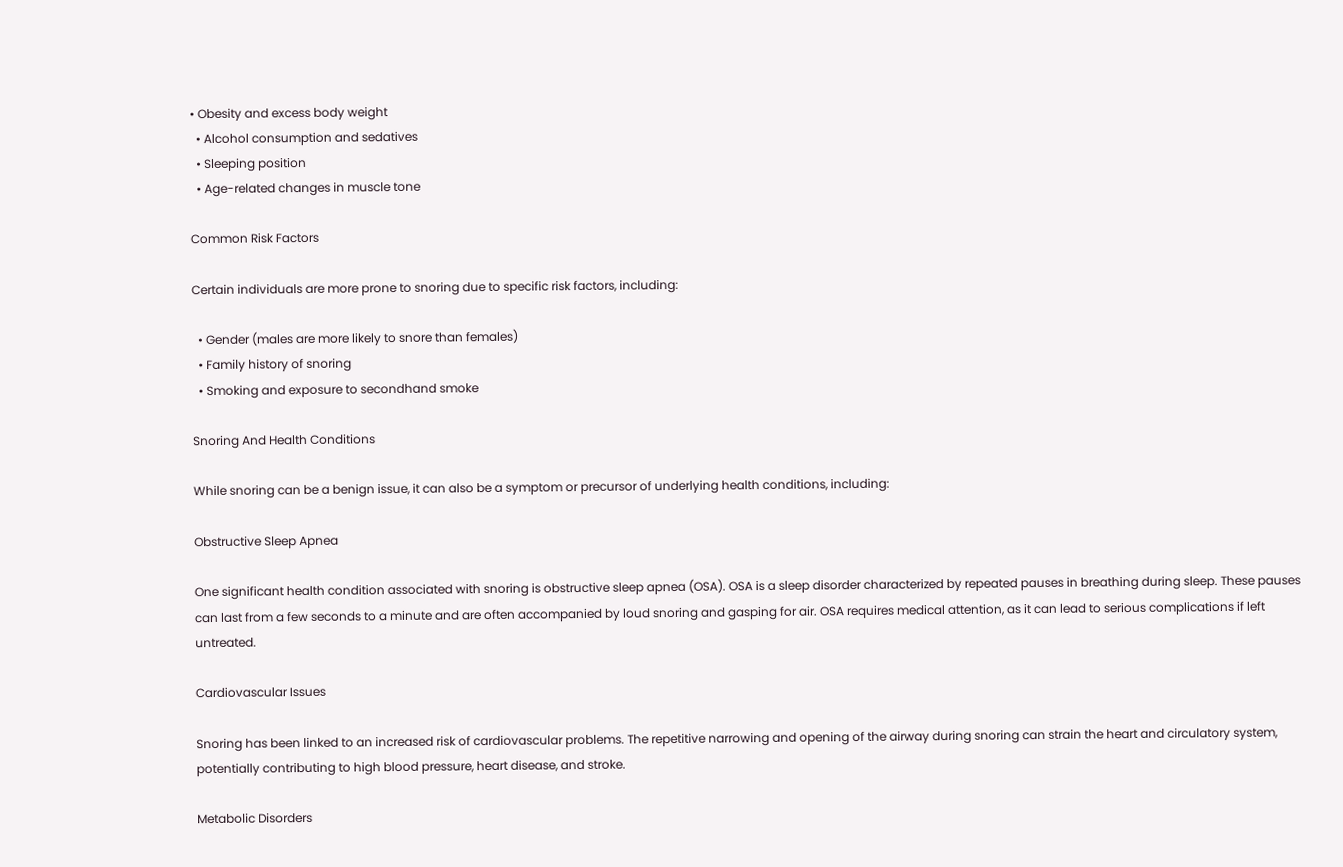• Obesity and excess body weight
  • Alcohol consumption and sedatives
  • Sleeping position
  • Age-related changes in muscle tone

Common Risk Factors

Certain individuals are more prone to snoring due to specific risk factors, including:

  • Gender (males are more likely to snore than females)
  • Family history of snoring
  • Smoking and exposure to secondhand smoke

Snoring And Health Conditions

While snoring can be a benign issue, it can also be a symptom or precursor of underlying health conditions, including:

Obstructive Sleep Apnea

One significant health condition associated with snoring is obstructive sleep apnea (OSA). OSA is a sleep disorder characterized by repeated pauses in breathing during sleep. These pauses can last from a few seconds to a minute and are often accompanied by loud snoring and gasping for air. OSA requires medical attention, as it can lead to serious complications if left untreated.

Cardiovascular Issues

Snoring has been linked to an increased risk of cardiovascular problems. The repetitive narrowing and opening of the airway during snoring can strain the heart and circulatory system, potentially contributing to high blood pressure, heart disease, and stroke.

Metabolic Disorders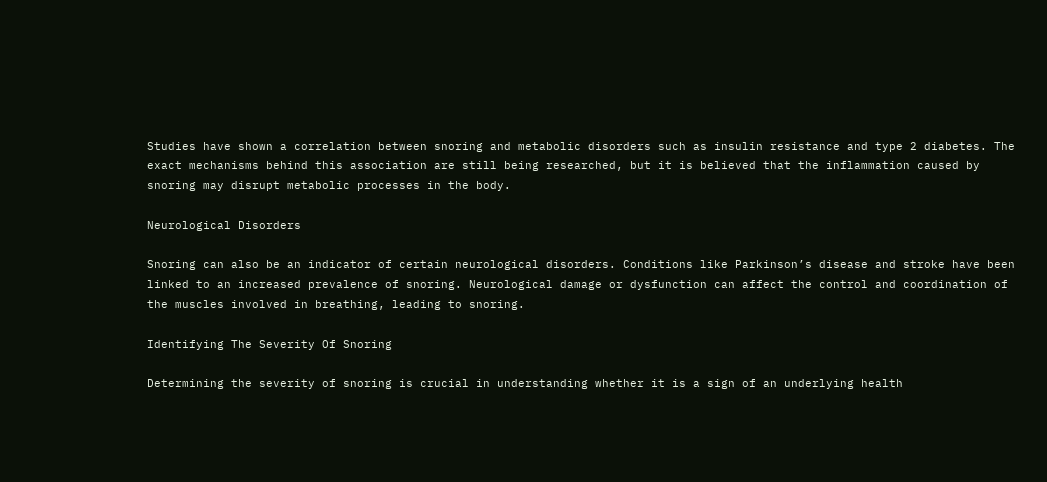Studies have shown a correlation between snoring and metabolic disorders such as insulin resistance and type 2 diabetes. The exact mechanisms behind this association are still being researched, but it is believed that the inflammation caused by snoring may disrupt metabolic processes in the body.

Neurological Disorders

Snoring can also be an indicator of certain neurological disorders. Conditions like Parkinson’s disease and stroke have been linked to an increased prevalence of snoring. Neurological damage or dysfunction can affect the control and coordination of the muscles involved in breathing, leading to snoring.

Identifying The Severity Of Snoring

Determining the severity of snoring is crucial in understanding whether it is a sign of an underlying health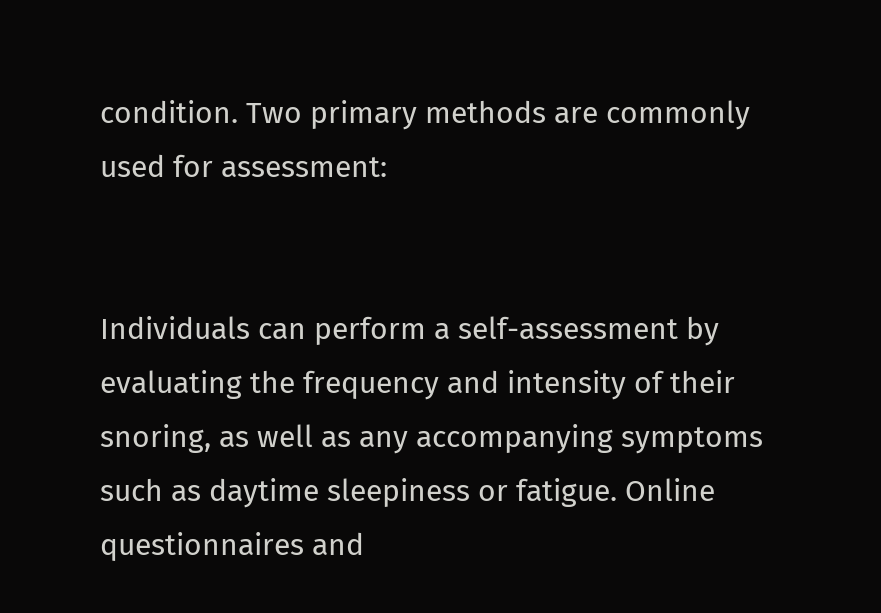condition. Two primary methods are commonly used for assessment:


Individuals can perform a self-assessment by evaluating the frequency and intensity of their snoring, as well as any accompanying symptoms such as daytime sleepiness or fatigue. Online questionnaires and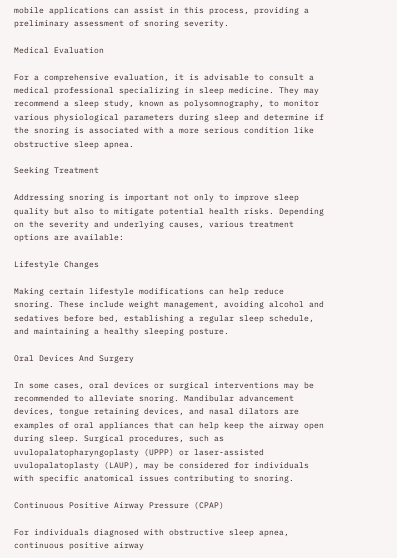mobile applications can assist in this process, providing a preliminary assessment of snoring severity.

Medical Evaluation

For a comprehensive evaluation, it is advisable to consult a medical professional specializing in sleep medicine. They may recommend a sleep study, known as polysomnography, to monitor various physiological parameters during sleep and determine if the snoring is associated with a more serious condition like obstructive sleep apnea.

Seeking Treatment

Addressing snoring is important not only to improve sleep quality but also to mitigate potential health risks. Depending on the severity and underlying causes, various treatment options are available:

Lifestyle Changes

Making certain lifestyle modifications can help reduce snoring. These include weight management, avoiding alcohol and sedatives before bed, establishing a regular sleep schedule, and maintaining a healthy sleeping posture.

Oral Devices And Surgery

In some cases, oral devices or surgical interventions may be recommended to alleviate snoring. Mandibular advancement devices, tongue retaining devices, and nasal dilators are examples of oral appliances that can help keep the airway open during sleep. Surgical procedures, such as uvulopalatopharyngoplasty (UPPP) or laser-assisted uvulopalatoplasty (LAUP), may be considered for individuals with specific anatomical issues contributing to snoring.

Continuous Positive Airway Pressure (CPAP)

For individuals diagnosed with obstructive sleep apnea, continuous positive airway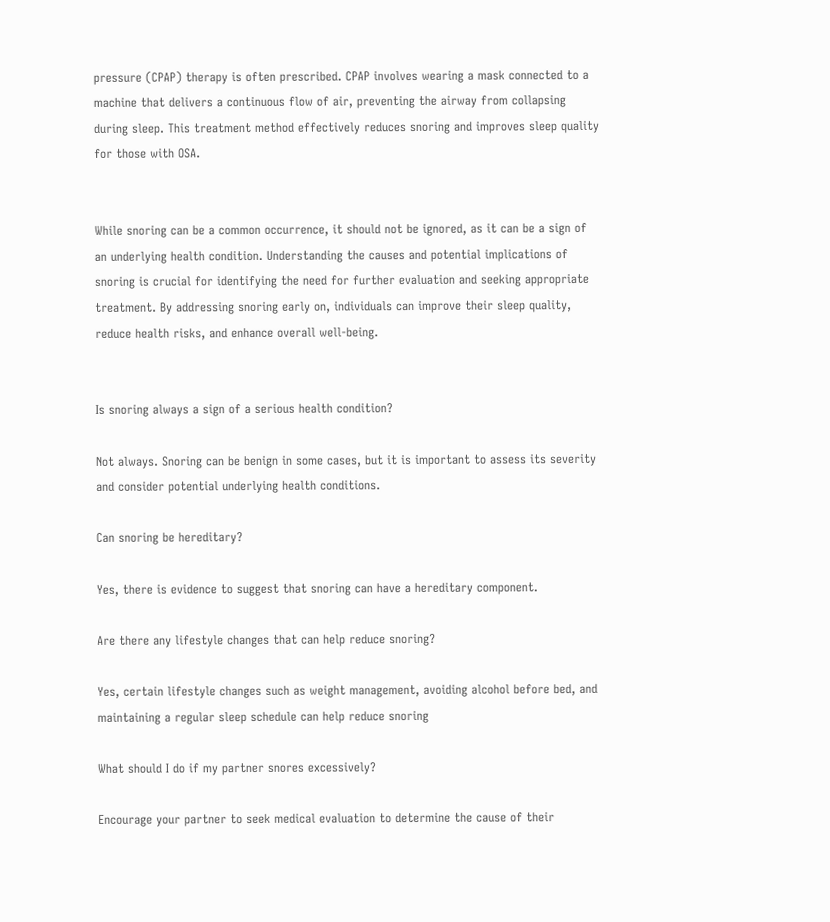pressure (CPAP) therapy is often prescribed. CPAP involves wearing a mask connected to a machine that delivers a continuous flow of air, preventing the airway from collapsing during sleep. This treatment method effectively reduces snoring and improves sleep quality for those with OSA.


While snoring can be a common occurrence, it should not be ignored, as it can be a sign of an underlying health condition. Understanding the causes and potential implications of snoring is crucial for identifying the need for further evaluation and seeking appropriate treatment. By addressing snoring early on, individuals can improve their sleep quality, reduce health risks, and enhance overall well-being.


Is snoring always a sign of a serious health condition?

Not always. Snoring can be benign in some cases, but it is important to assess its severity and consider potential underlying health conditions.

Can snoring be hereditary?

Yes, there is evidence to suggest that snoring can have a hereditary component.

Are there any lifestyle changes that can help reduce snoring?

Yes, certain lifestyle changes such as weight management, avoiding alcohol before bed, and maintaining a regular sleep schedule can help reduce snoring

What should I do if my partner snores excessively?

Encourage your partner to seek medical evaluation to determine the cause of their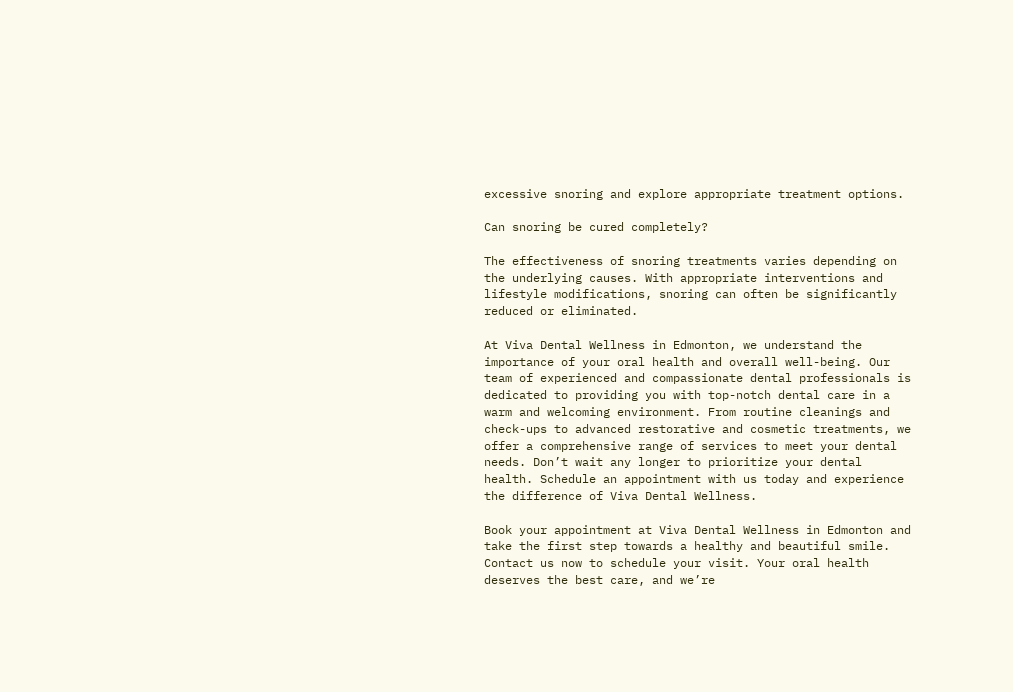excessive snoring and explore appropriate treatment options.

Can snoring be cured completely?

The effectiveness of snoring treatments varies depending on the underlying causes. With appropriate interventions and lifestyle modifications, snoring can often be significantly reduced or eliminated.

At Viva Dental Wellness in Edmonton, we understand the importance of your oral health and overall well-being. Our team of experienced and compassionate dental professionals is dedicated to providing you with top-notch dental care in a warm and welcoming environment. From routine cleanings and check-ups to advanced restorative and cosmetic treatments, we offer a comprehensive range of services to meet your dental needs. Don’t wait any longer to prioritize your dental health. Schedule an appointment with us today and experience the difference of Viva Dental Wellness.

Book your appointment at Viva Dental Wellness in Edmonton and take the first step towards a healthy and beautiful smile. Contact us now to schedule your visit. Your oral health deserves the best care, and we’re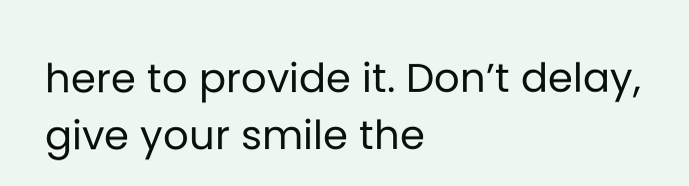here to provide it. Don’t delay, give your smile the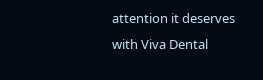attention it deserves with Viva Dental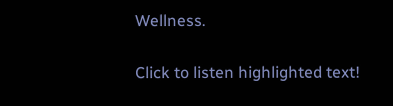Wellness.

Click to listen highlighted text!